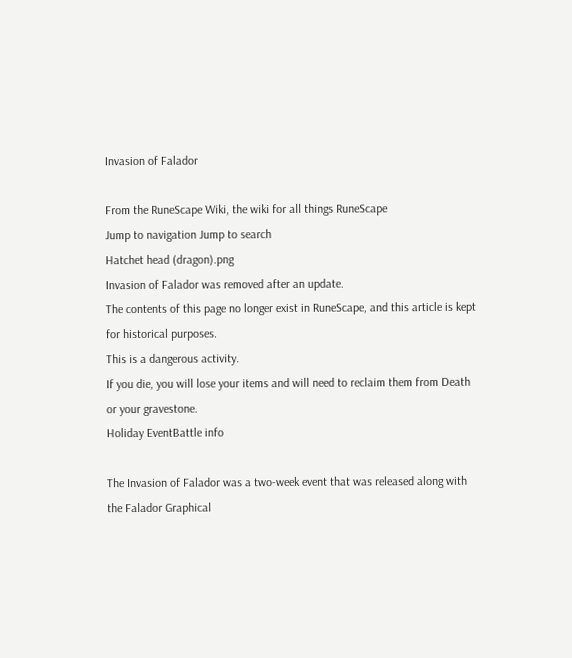Invasion of Falador

From the RuneScape Wiki, the wiki for all things RuneScape
Jump to navigation Jump to search
Hatchet head (dragon).png
Invasion of Falador was removed after an update.
The contents of this page no longer exist in RuneScape, and this article is kept for historical purposes.
This is a dangerous activity.
If you die, you will lose your items and will need to reclaim them from Death or your gravestone.
Holiday EventBattle info

The Invasion of Falador was a two-week event that was released along with the Falador Graphical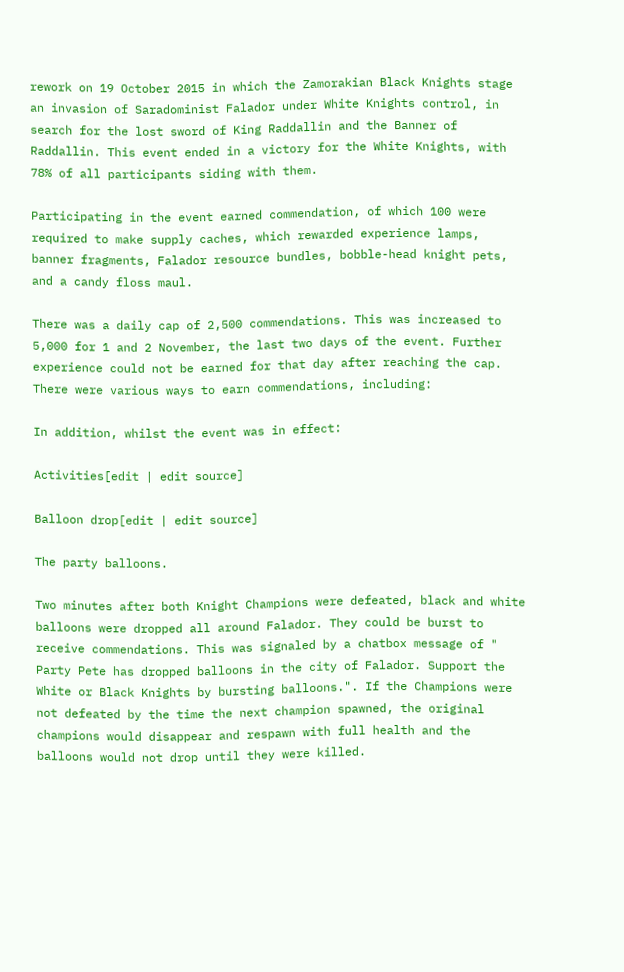rework on 19 October 2015 in which the Zamorakian Black Knights stage an invasion of Saradominist Falador under White Knights control, in search for the lost sword of King Raddallin and the Banner of Raddallin. This event ended in a victory for the White Knights, with 78% of all participants siding with them.

Participating in the event earned commendation, of which 100 were required to make supply caches, which rewarded experience lamps, banner fragments, Falador resource bundles, bobble-head knight pets, and a candy floss maul.

There was a daily cap of 2,500 commendations. This was increased to 5,000 for 1 and 2 November, the last two days of the event. Further experience could not be earned for that day after reaching the cap. There were various ways to earn commendations, including:

In addition, whilst the event was in effect:

Activities[edit | edit source]

Balloon drop[edit | edit source]

The party balloons.

Two minutes after both Knight Champions were defeated, black and white balloons were dropped all around Falador. They could be burst to receive commendations. This was signaled by a chatbox message of " Party Pete has dropped balloons in the city of Falador. Support the White or Black Knights by bursting balloons.". If the Champions were not defeated by the time the next champion spawned, the original champions would disappear and respawn with full health and the balloons would not drop until they were killed.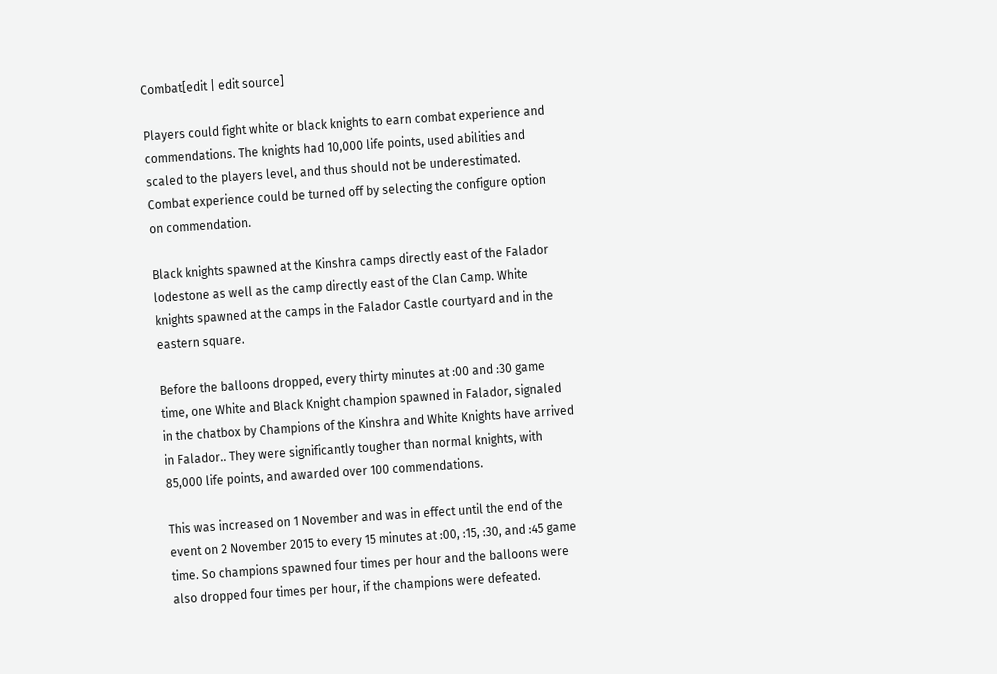Combat[edit | edit source]

Players could fight white or black knights to earn combat experience and commendations. The knights had 10,000 life points, used abilities and scaled to the players level, and thus should not be underestimated. Combat experience could be turned off by selecting the configure option on commendation.

Black knights spawned at the Kinshra camps directly east of the Falador lodestone as well as the camp directly east of the Clan Camp. White knights spawned at the camps in the Falador Castle courtyard and in the eastern square.

Before the balloons dropped, every thirty minutes at :00 and :30 game time, one White and Black Knight champion spawned in Falador, signaled in the chatbox by Champions of the Kinshra and White Knights have arrived in Falador.. They were significantly tougher than normal knights, with 85,000 life points, and awarded over 100 commendations.

This was increased on 1 November and was in effect until the end of the event on 2 November 2015 to every 15 minutes at :00, :15, :30, and :45 game time. So champions spawned four times per hour and the balloons were also dropped four times per hour, if the champions were defeated.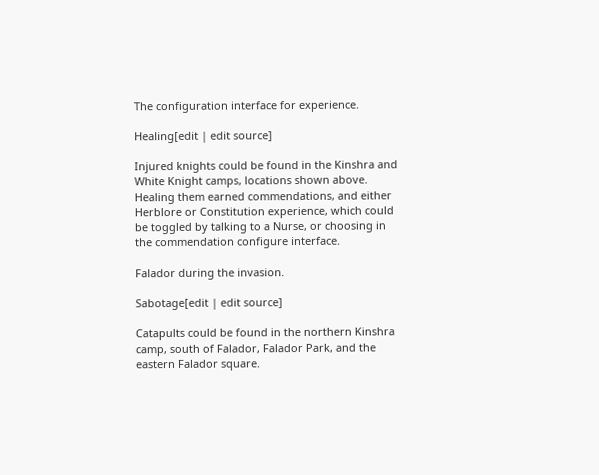The configuration interface for experience.

Healing[edit | edit source]

Injured knights could be found in the Kinshra and White Knight camps, locations shown above. Healing them earned commendations, and either Herblore or Constitution experience, which could be toggled by talking to a Nurse, or choosing in the commendation configure interface.

Falador during the invasion.

Sabotage[edit | edit source]

Catapults could be found in the northern Kinshra camp, south of Falador, Falador Park, and the eastern Falador square.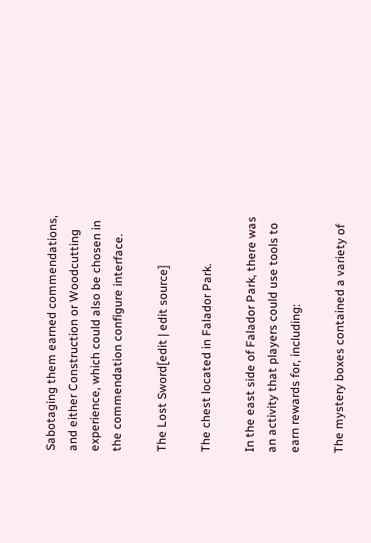Sabotaging them earned commendations, and either Construction or Woodcutting experience, which could also be chosen in the commendation configure interface.

The Lost Sword[edit | edit source]

The chest located in Falador Park.

In the east side of Falador Park, there was an activity that players could use tools to earn rewards for, including:

The mystery boxes contained a variety of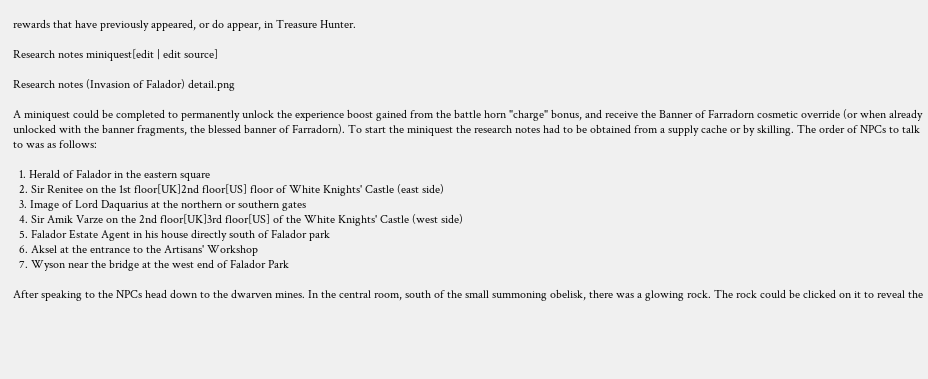rewards that have previously appeared, or do appear, in Treasure Hunter.

Research notes miniquest[edit | edit source]

Research notes (Invasion of Falador) detail.png

A miniquest could be completed to permanently unlock the experience boost gained from the battle horn "charge" bonus, and receive the Banner of Farradorn cosmetic override (or when already unlocked with the banner fragments, the blessed banner of Farradorn). To start the miniquest the research notes had to be obtained from a supply cache or by skilling. The order of NPCs to talk to was as follows:

  1. Herald of Falador in the eastern square
  2. Sir Renitee on the 1st floor[UK]2nd floor[US] floor of White Knights' Castle (east side)
  3. Image of Lord Daquarius at the northern or southern gates
  4. Sir Amik Varze on the 2nd floor[UK]3rd floor[US] of the White Knights' Castle (west side)
  5. Falador Estate Agent in his house directly south of Falador park
  6. Aksel at the entrance to the Artisans' Workshop
  7. Wyson near the bridge at the west end of Falador Park

After speaking to the NPCs head down to the dwarven mines. In the central room, south of the small summoning obelisk, there was a glowing rock. The rock could be clicked on it to reveal the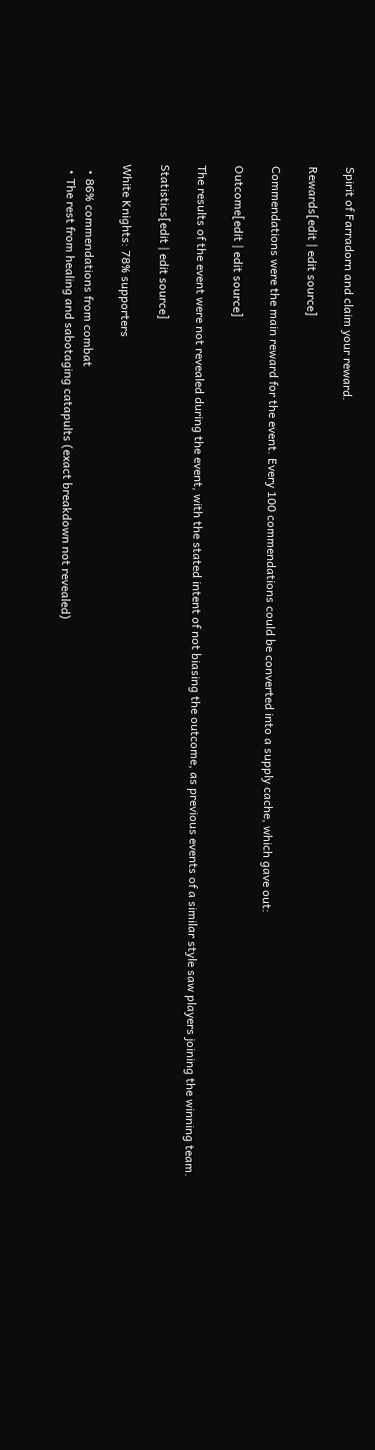Spirit of Farradorn and claim your reward.

Rewards[edit | edit source]

Commendations were the main reward for the event. Every 100 commendations could be converted into a supply cache, which gave out:

Outcome[edit | edit source]

The results of the event were not revealed during the event, with the stated intent of not biasing the outcome, as previous events of a similar style saw players joining the winning team.

Statistics[edit | edit source]

White Knights: 78% supporters

  • 86% commendations from combat
  • The rest from healing and sabotaging catapults (exact breakdown not revealed)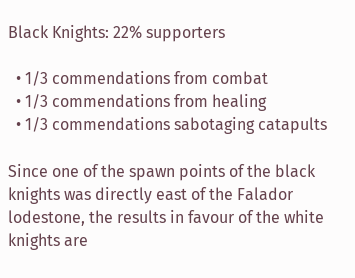Black Knights: 22% supporters

  • 1/3 commendations from combat
  • 1/3 commendations from healing
  • 1/3 commendations sabotaging catapults

Since one of the spawn points of the black knights was directly east of the Falador lodestone, the results in favour of the white knights are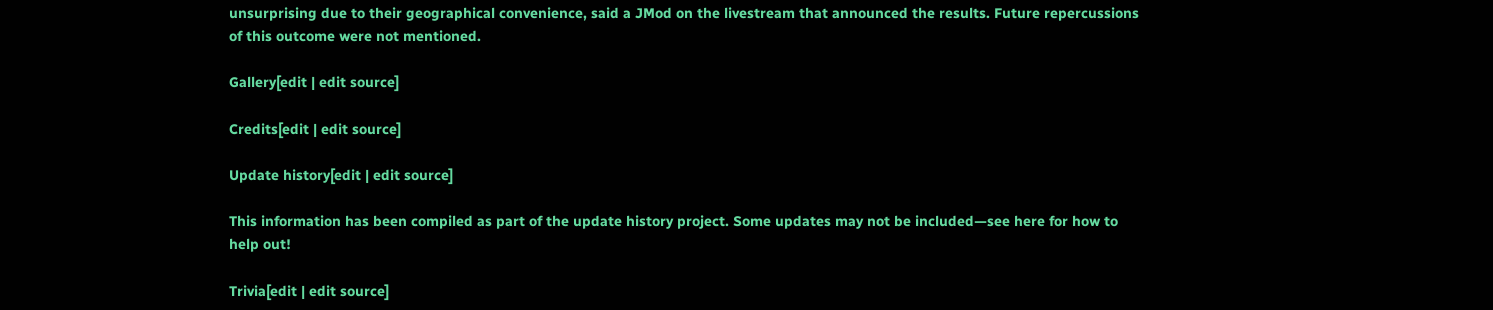unsurprising due to their geographical convenience, said a JMod on the livestream that announced the results. Future repercussions of this outcome were not mentioned.

Gallery[edit | edit source]

Credits[edit | edit source]

Update history[edit | edit source]

This information has been compiled as part of the update history project. Some updates may not be included—see here for how to help out!

Trivia[edit | edit source]